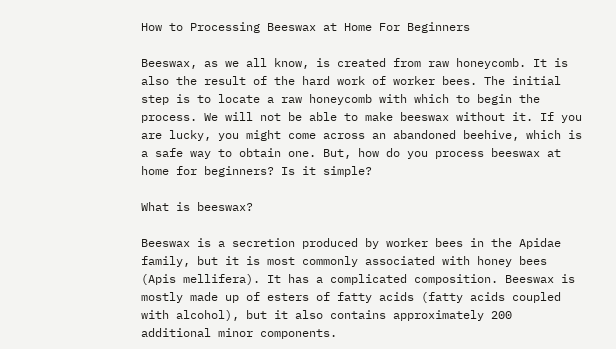How to Processing Beeswax at Home For Beginners

Beeswax, as we all know, is created from raw honeycomb. It is also the result of the hard work of worker bees. The initial step is to locate a raw honeycomb with which to begin the process. We will not be able to make beeswax without it. If you are lucky, you might come across an abandoned beehive, which is a safe way to obtain one. But, how do you process beeswax at home for beginners? Is it simple?

What is beeswax?

Beeswax is a secretion produced by worker bees in the Apidae family, but it is most commonly associated with honey bees (Apis mellifera). It has a complicated composition. Beeswax is mostly made up of esters of fatty acids (fatty acids coupled with alcohol), but it also contains approximately 200 additional minor components.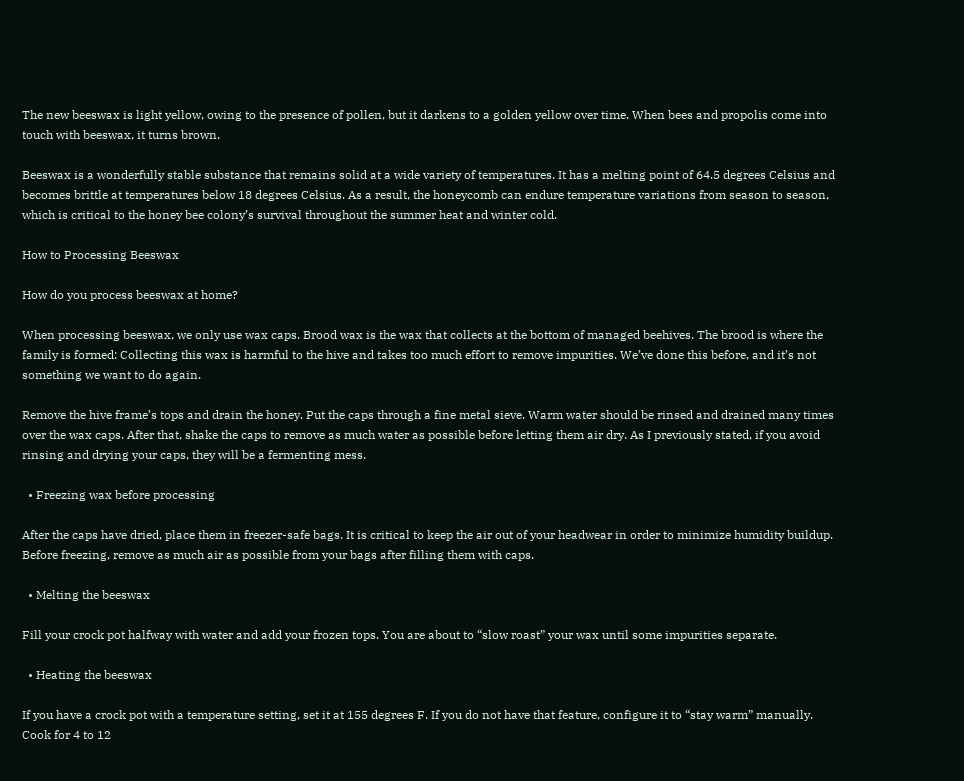The new beeswax is light yellow, owing to the presence of pollen, but it darkens to a golden yellow over time. When bees and propolis come into touch with beeswax, it turns brown.

Beeswax is a wonderfully stable substance that remains solid at a wide variety of temperatures. It has a melting point of 64.5 degrees Celsius and becomes brittle at temperatures below 18 degrees Celsius. As a result, the honeycomb can endure temperature variations from season to season, which is critical to the honey bee colony’s survival throughout the summer heat and winter cold.

How to Processing Beeswax

How do you process beeswax at home?

When processing beeswax, we only use wax caps. Brood wax is the wax that collects at the bottom of managed beehives. The brood is where the family is formed: Collecting this wax is harmful to the hive and takes too much effort to remove impurities. We’ve done this before, and it’s not something we want to do again.

Remove the hive frame’s tops and drain the honey. Put the caps through a fine metal sieve. Warm water should be rinsed and drained many times over the wax caps. After that, shake the caps to remove as much water as possible before letting them air dry. As I previously stated, if you avoid rinsing and drying your caps, they will be a fermenting mess.

  • Freezing wax before processing

After the caps have dried, place them in freezer-safe bags. It is critical to keep the air out of your headwear in order to minimize humidity buildup. Before freezing, remove as much air as possible from your bags after filling them with caps.

  • Melting the beeswax

Fill your crock pot halfway with water and add your frozen tops. You are about to “slow roast” your wax until some impurities separate.

  • Heating the beeswax

If you have a crock pot with a temperature setting, set it at 155 degrees F. If you do not have that feature, configure it to “stay warm” manually. Cook for 4 to 12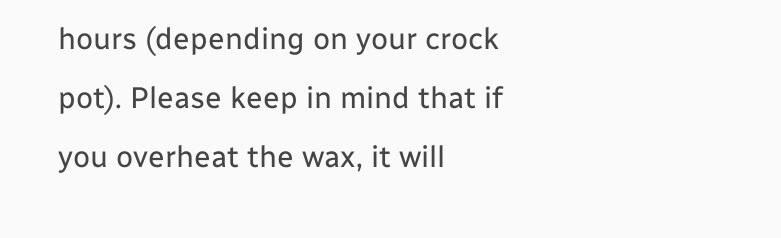hours (depending on your crock pot). Please keep in mind that if you overheat the wax, it will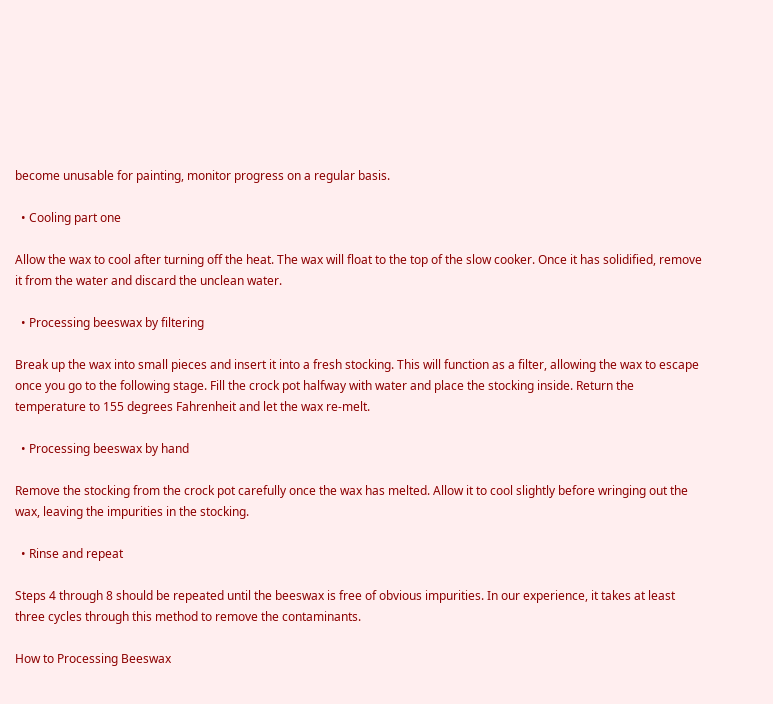become unusable for painting, monitor progress on a regular basis.

  • Cooling part one

Allow the wax to cool after turning off the heat. The wax will float to the top of the slow cooker. Once it has solidified, remove it from the water and discard the unclean water.

  • Processing beeswax by filtering

Break up the wax into small pieces and insert it into a fresh stocking. This will function as a filter, allowing the wax to escape once you go to the following stage. Fill the crock pot halfway with water and place the stocking inside. Return the temperature to 155 degrees Fahrenheit and let the wax re-melt.

  • Processing beeswax by hand

Remove the stocking from the crock pot carefully once the wax has melted. Allow it to cool slightly before wringing out the wax, leaving the impurities in the stocking.

  • Rinse and repeat

Steps 4 through 8 should be repeated until the beeswax is free of obvious impurities. In our experience, it takes at least three cycles through this method to remove the contaminants.

How to Processing Beeswax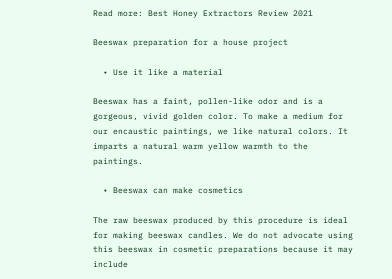Read more: Best Honey Extractors Review 2021

Beeswax preparation for a house project

  • Use it like a material

Beeswax has a faint, pollen-like odor and is a gorgeous, vivid golden color. To make a medium for our encaustic paintings, we like natural colors. It imparts a natural warm yellow warmth to the paintings.

  • Beeswax can make cosmetics

The raw beeswax produced by this procedure is ideal for making beeswax candles. We do not advocate using this beeswax in cosmetic preparations because it may include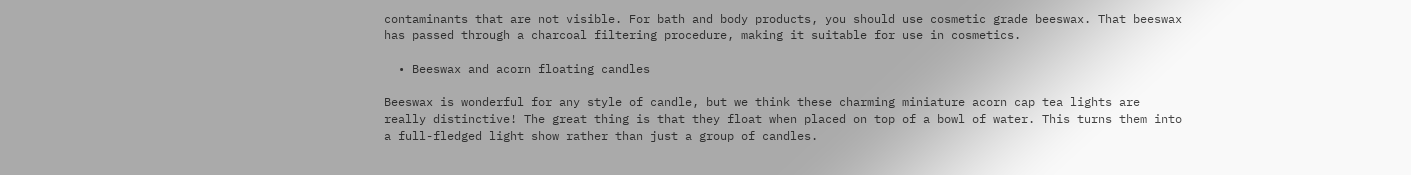contaminants that are not visible. For bath and body products, you should use cosmetic grade beeswax. That beeswax has passed through a charcoal filtering procedure, making it suitable for use in cosmetics.

  • Beeswax and acorn floating candles

Beeswax is wonderful for any style of candle, but we think these charming miniature acorn cap tea lights are really distinctive! The great thing is that they float when placed on top of a bowl of water. This turns them into a full-fledged light show rather than just a group of candles.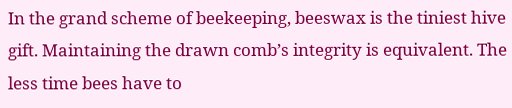In the grand scheme of beekeeping, beeswax is the tiniest hive gift. Maintaining the drawn comb’s integrity is equivalent. The less time bees have to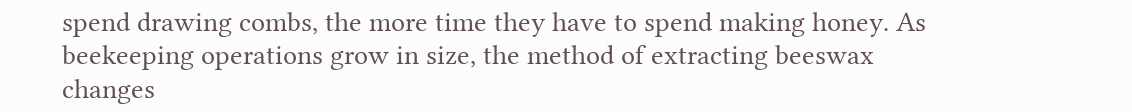spend drawing combs, the more time they have to spend making honey. As beekeeping operations grow in size, the method of extracting beeswax changes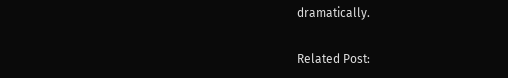dramatically.

Related Post: